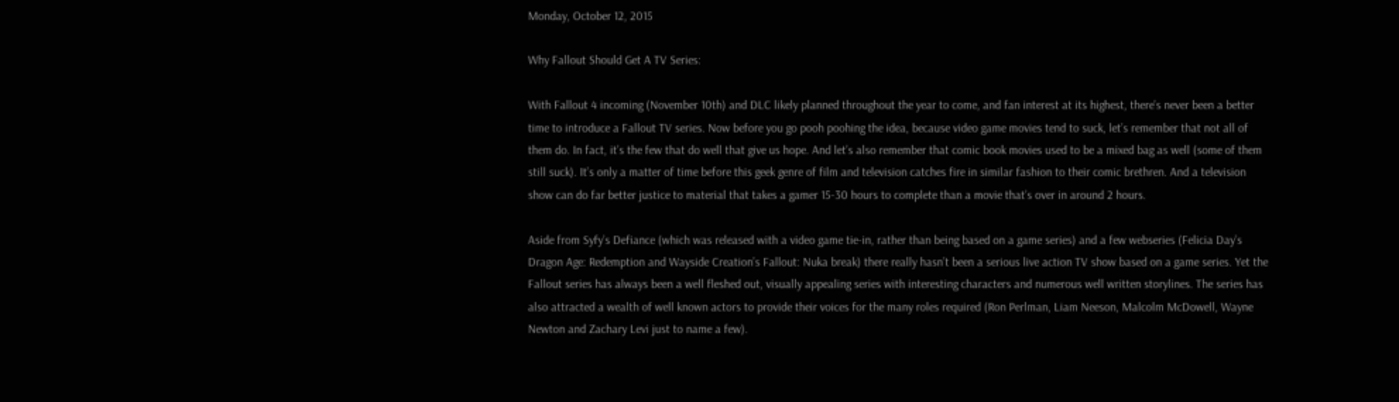Monday, October 12, 2015

Why Fallout Should Get A TV Series:

With Fallout 4 incoming (November 10th) and DLC likely planned throughout the year to come, and fan interest at its highest, there’s never been a better time to introduce a Fallout TV series. Now before you go pooh poohing the idea, because video game movies tend to suck, let’s remember that not all of them do. In fact, it’s the few that do well that give us hope. And let’s also remember that comic book movies used to be a mixed bag as well (some of them still suck). It’s only a matter of time before this geek genre of film and television catches fire in similar fashion to their comic brethren. And a television show can do far better justice to material that takes a gamer 15-30 hours to complete than a movie that’s over in around 2 hours.

Aside from Syfy’s Defiance (which was released with a video game tie-in, rather than being based on a game series) and a few webseries (Felicia Day’s Dragon Age: Redemption and Wayside Creation’s Fallout: Nuka break) there really hasn’t been a serious live action TV show based on a game series. Yet the Fallout series has always been a well fleshed out, visually appealing series with interesting characters and numerous well written storylines. The series has also attracted a wealth of well known actors to provide their voices for the many roles required (Ron Perlman, Liam Neeson, Malcolm McDowell, Wayne Newton and Zachary Levi just to name a few).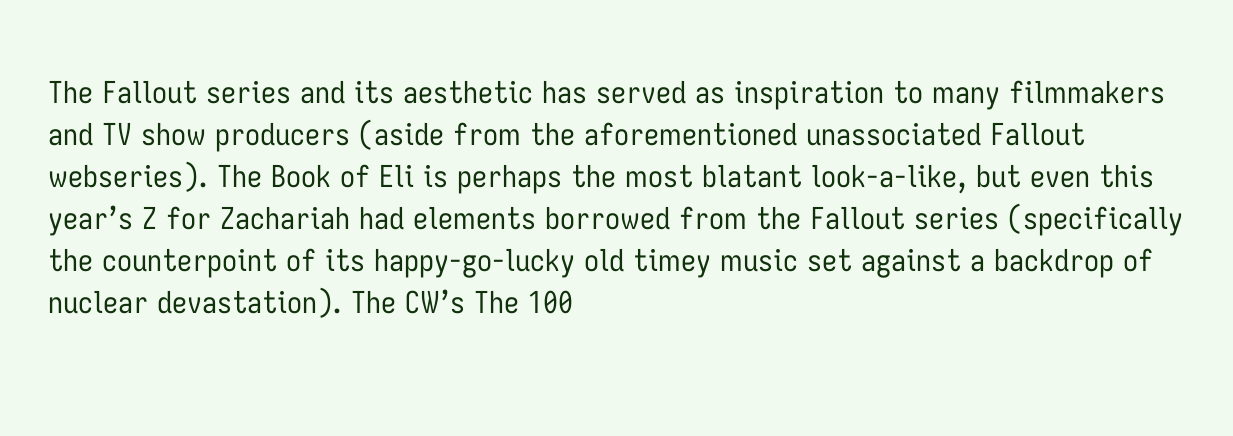The Fallout series and its aesthetic has served as inspiration to many filmmakers and TV show producers (aside from the aforementioned unassociated Fallout webseries). The Book of Eli is perhaps the most blatant look-a-like, but even this year’s Z for Zachariah had elements borrowed from the Fallout series (specifically the counterpoint of its happy-go-lucky old timey music set against a backdrop of nuclear devastation). The CW’s The 100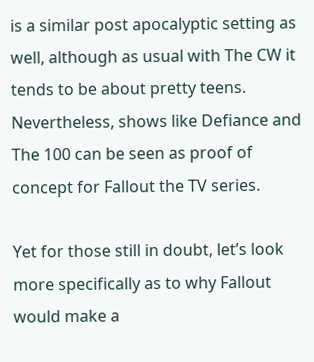is a similar post apocalyptic setting as well, although as usual with The CW it tends to be about pretty teens. Nevertheless, shows like Defiance and The 100 can be seen as proof of concept for Fallout the TV series.

Yet for those still in doubt, let’s look more specifically as to why Fallout would make a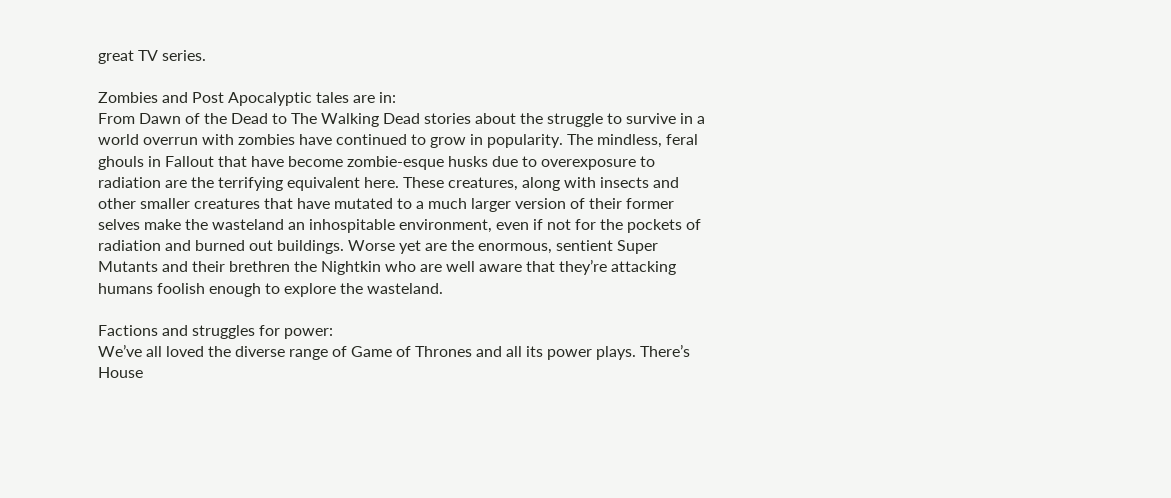great TV series.

Zombies and Post Apocalyptic tales are in:
From Dawn of the Dead to The Walking Dead stories about the struggle to survive in a world overrun with zombies have continued to grow in popularity. The mindless, feral ghouls in Fallout that have become zombie-esque husks due to overexposure to radiation are the terrifying equivalent here. These creatures, along with insects and other smaller creatures that have mutated to a much larger version of their former selves make the wasteland an inhospitable environment, even if not for the pockets of radiation and burned out buildings. Worse yet are the enormous, sentient Super Mutants and their brethren the Nightkin who are well aware that they’re attacking humans foolish enough to explore the wasteland.

Factions and struggles for power:
We’ve all loved the diverse range of Game of Thrones and all its power plays. There’s House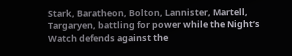Stark, Baratheon, Bolton, Lannister, Martell, Targaryen, battling for power while the Night’s Watch defends against the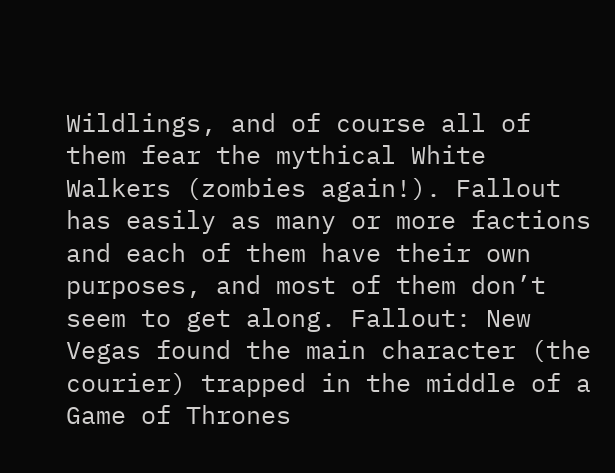Wildlings, and of course all of them fear the mythical White Walkers (zombies again!). Fallout has easily as many or more factions and each of them have their own purposes, and most of them don’t seem to get along. Fallout: New Vegas found the main character (the courier) trapped in the middle of a Game of Thrones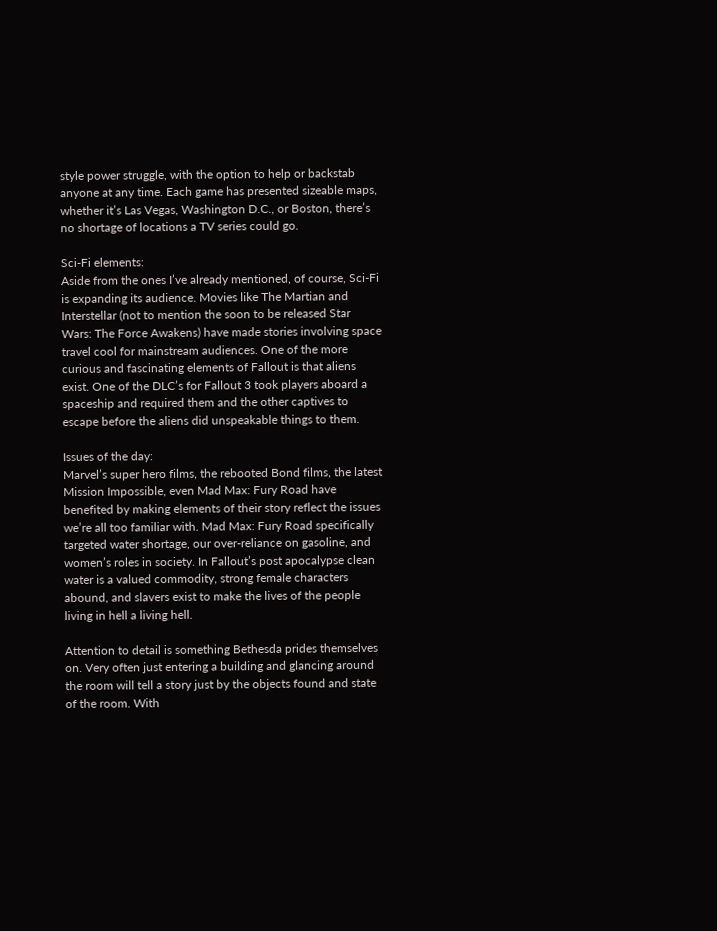style power struggle, with the option to help or backstab anyone at any time. Each game has presented sizeable maps, whether it’s Las Vegas, Washington D.C., or Boston, there’s no shortage of locations a TV series could go.

Sci-Fi elements:
Aside from the ones I’ve already mentioned, of course, Sci-Fi is expanding its audience. Movies like The Martian and Interstellar (not to mention the soon to be released Star Wars: The Force Awakens) have made stories involving space travel cool for mainstream audiences. One of the more curious and fascinating elements of Fallout is that aliens exist. One of the DLC’s for Fallout 3 took players aboard a spaceship and required them and the other captives to escape before the aliens did unspeakable things to them.

Issues of the day:
Marvel’s super hero films, the rebooted Bond films, the latest Mission Impossible, even Mad Max: Fury Road have benefited by making elements of their story reflect the issues we’re all too familiar with. Mad Max: Fury Road specifically targeted water shortage, our over-reliance on gasoline, and women’s roles in society. In Fallout’s post apocalypse clean water is a valued commodity, strong female characters abound, and slavers exist to make the lives of the people living in hell a living hell.

Attention to detail is something Bethesda prides themselves on. Very often just entering a building and glancing around the room will tell a story just by the objects found and state of the room. With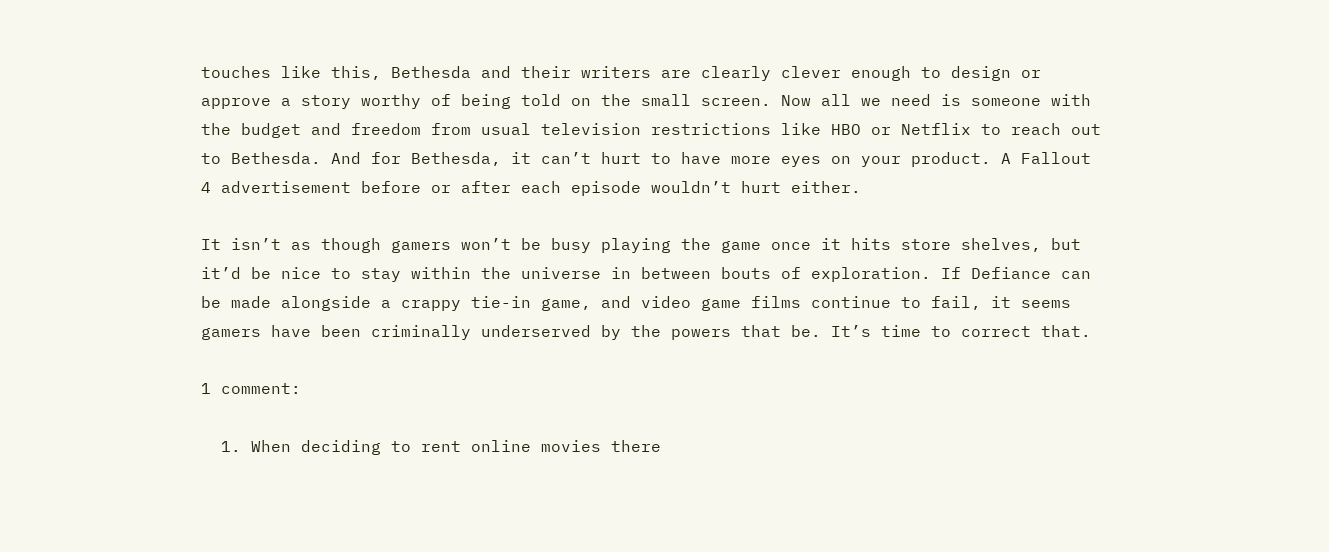touches like this, Bethesda and their writers are clearly clever enough to design or approve a story worthy of being told on the small screen. Now all we need is someone with the budget and freedom from usual television restrictions like HBO or Netflix to reach out to Bethesda. And for Bethesda, it can’t hurt to have more eyes on your product. A Fallout 4 advertisement before or after each episode wouldn’t hurt either.

It isn’t as though gamers won’t be busy playing the game once it hits store shelves, but it’d be nice to stay within the universe in between bouts of exploration. If Defiance can be made alongside a crappy tie-in game, and video game films continue to fail, it seems gamers have been criminally underserved by the powers that be. It’s time to correct that.

1 comment:

  1. When deciding to rent online movies there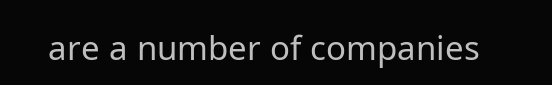are a number of companies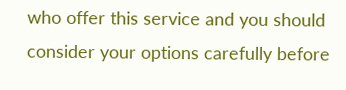who offer this service and you should consider your options carefully before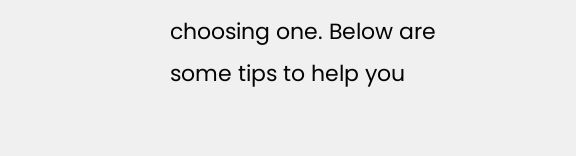choosing one. Below are some tips to help you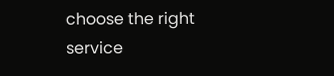choose the right service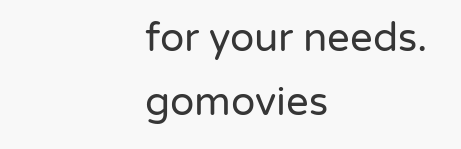for your needs. gomovies